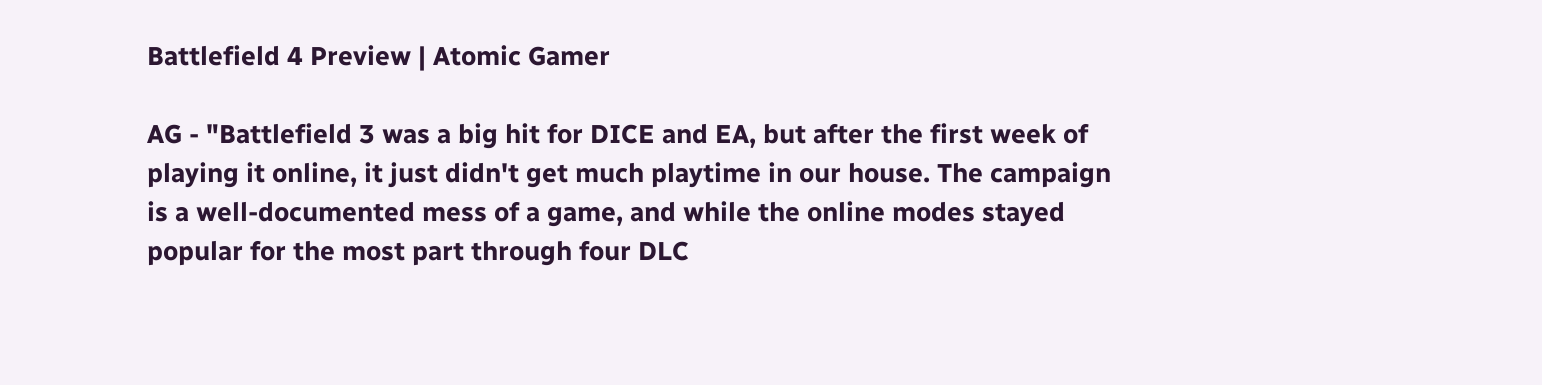Battlefield 4 Preview | Atomic Gamer

AG - "Battlefield 3 was a big hit for DICE and EA, but after the first week of playing it online, it just didn't get much playtime in our house. The campaign is a well-documented mess of a game, and while the online modes stayed popular for the most part through four DLC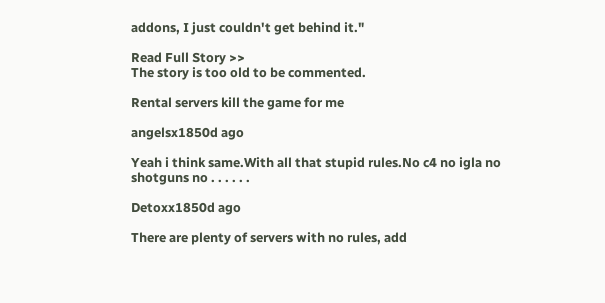addons, I just couldn't get behind it."

Read Full Story >>
The story is too old to be commented.

Rental servers kill the game for me

angelsx1850d ago

Yeah i think same.With all that stupid rules.No c4 no igla no shotguns no . . . . . .

Detoxx1850d ago

There are plenty of servers with no rules, add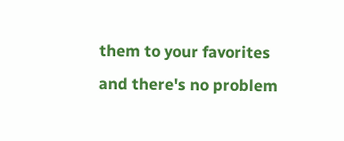them to your favorites and there's no problem